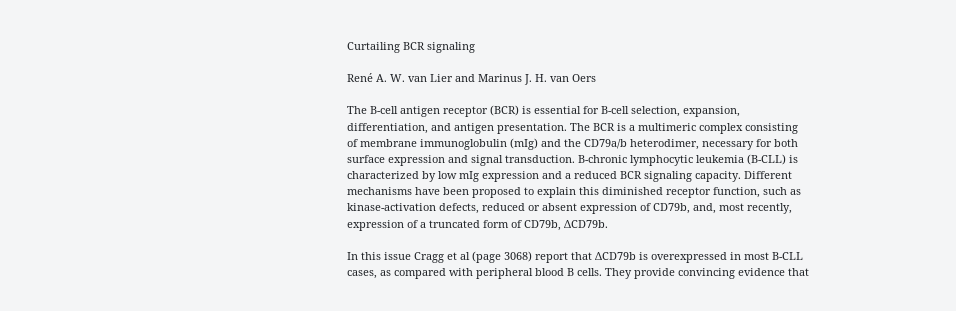Curtailing BCR signaling

René A. W. van Lier and Marinus J. H. van Oers

The B-cell antigen receptor (BCR) is essential for B-cell selection, expansion, differentiation, and antigen presentation. The BCR is a multimeric complex consisting of membrane immunoglobulin (mIg) and the CD79a/b heterodimer, necessary for both surface expression and signal transduction. B-chronic lymphocytic leukemia (B-CLL) is characterized by low mIg expression and a reduced BCR signaling capacity. Different mechanisms have been proposed to explain this diminished receptor function, such as kinase-activation defects, reduced or absent expression of CD79b, and, most recently, expression of a truncated form of CD79b, ΔCD79b.

In this issue Cragg et al (page 3068) report that ΔCD79b is overexpressed in most B-CLL cases, as compared with peripheral blood B cells. They provide convincing evidence that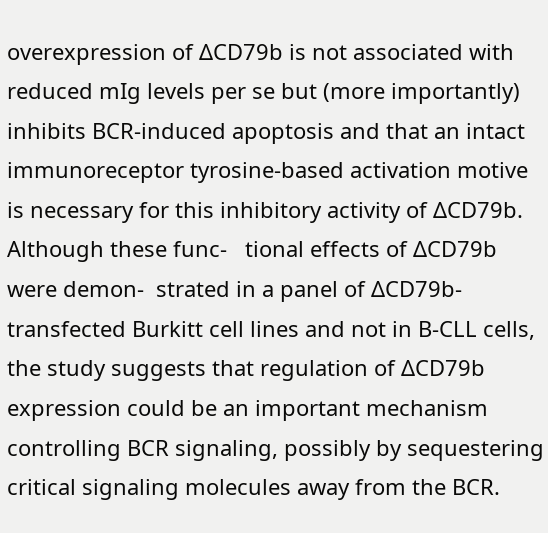overexpression of ΔCD79b is not associated with reduced mIg levels per se but (more importantly) inhibits BCR-induced apoptosis and that an intact immunoreceptor tyrosine-based activation motive is necessary for this inhibitory activity of ΔCD79b. Although these func-   tional effects of ΔCD79b were demon-  strated in a panel of ΔCD79b-transfected Burkitt cell lines and not in B-CLL cells, the study suggests that regulation of ΔCD79b expression could be an important mechanism controlling BCR signaling, possibly by sequestering critical signaling molecules away from the BCR.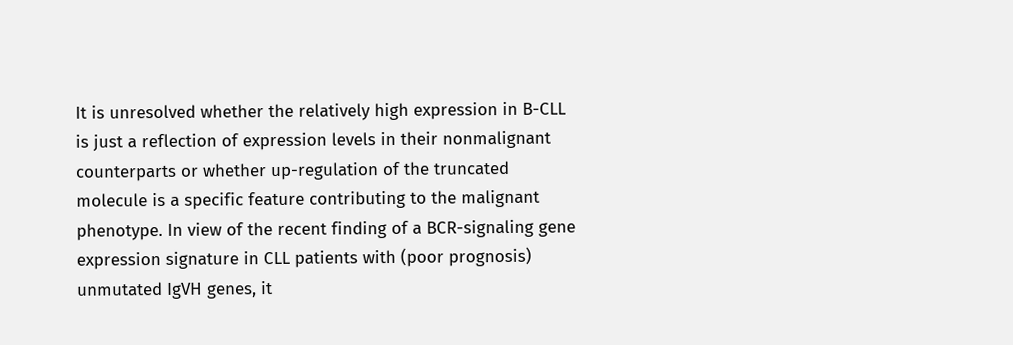It is unresolved whether the relatively high expression in B-CLL is just a reflection of expression levels in their nonmalignant counterparts or whether up-regulation of the truncated molecule is a specific feature contributing to the malignant phenotype. In view of the recent finding of a BCR-signaling gene expression signature in CLL patients with (poor prognosis) unmutated IgVH genes, it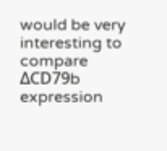would be very interesting to compare ΔCD79b expression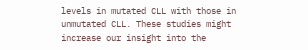levels in mutated CLL with those in unmutated CLL. These studies might increase our insight into the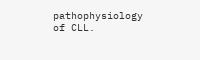pathophysiology of CLL.